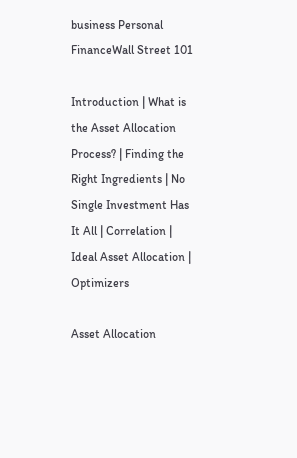business Personal FinanceWall Street 101

Introduction | What is the Asset Allocation Process? | Finding the Right Ingredients | No Single Investment Has It All | Correlation | Ideal Asset Allocation | Optimizers

Asset Allocation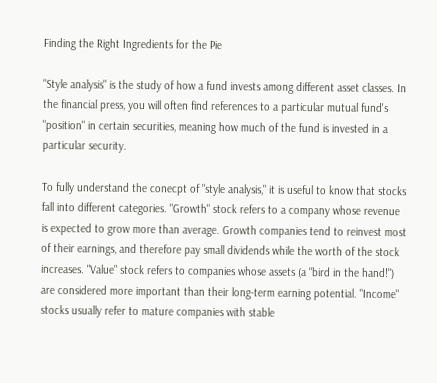Finding the Right Ingredients for the Pie

"Style analysis" is the study of how a fund invests among different asset classes. In the financial press, you will often find references to a particular mutual fund's "position" in certain securities, meaning how much of the fund is invested in a particular security.

To fully understand the conecpt of "style analysis," it is useful to know that stocks fall into different categories. "Growth" stock refers to a company whose revenue is expected to grow more than average. Growth companies tend to reinvest most of their earnings, and therefore pay small dividends while the worth of the stock increases. "Value" stock refers to companies whose assets (a "bird in the hand!") are considered more important than their long-term earning potential. "Income" stocks usually refer to mature companies with stable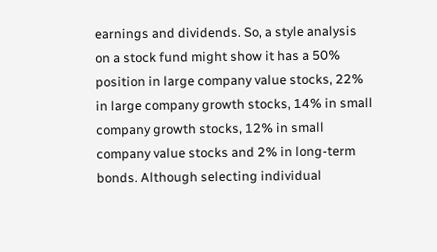earnings and dividends. So, a style analysis on a stock fund might show it has a 50% position in large company value stocks, 22% in large company growth stocks, 14% in small company growth stocks, 12% in small company value stocks and 2% in long-term bonds. Although selecting individual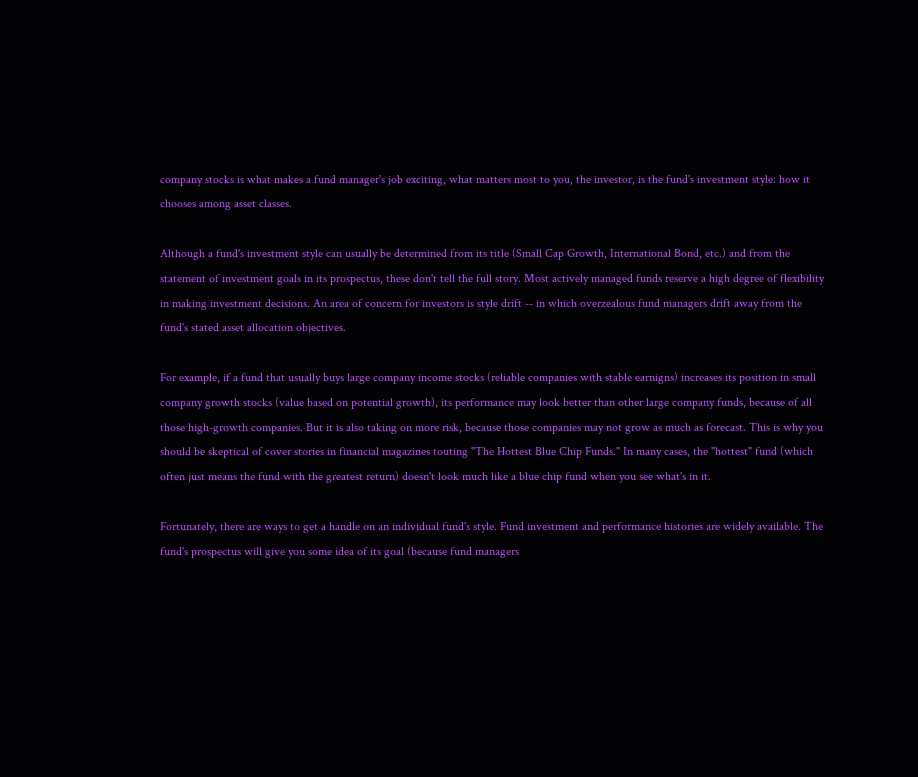company stocks is what makes a fund manager's job exciting, what matters most to you, the investor, is the fund's investment style: how it chooses among asset classes.

Although a fund's investment style can usually be determined from its title (Small Cap Growth, International Bond, etc.) and from the statement of investment goals in its prospectus, these don't tell the full story. Most actively managed funds reserve a high degree of flexibility in making investment decisions. An area of concern for investors is style drift -- in which overzealous fund managers drift away from the fund's stated asset allocation objectives.

For example, if a fund that usually buys large company income stocks (reliable companies with stable earnigns) increases its position in small company growth stocks (value based on potential growth), its performance may look better than other large company funds, because of all those high-growth companies. But it is also taking on more risk, because those companies may not grow as much as forecast. This is why you should be skeptical of cover stories in financial magazines touting "The Hottest Blue Chip Funds." In many cases, the "hottest" fund (which often just means the fund with the greatest return) doesn't look much like a blue chip fund when you see what's in it.

Fortunately, there are ways to get a handle on an individual fund's style. Fund investment and performance histories are widely available. The fund's prospectus will give you some idea of its goal (because fund managers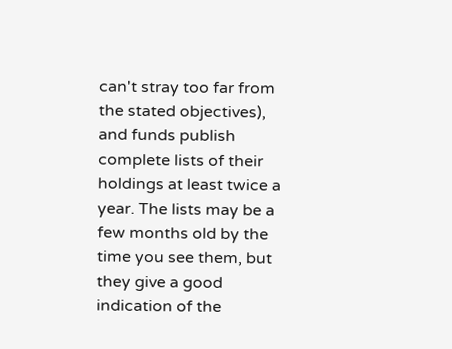can't stray too far from the stated objectives), and funds publish complete lists of their holdings at least twice a year. The lists may be a few months old by the time you see them, but they give a good indication of the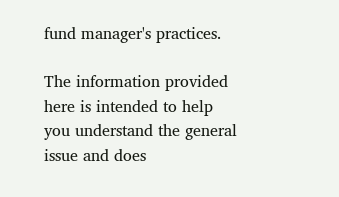fund manager's practices.

The information provided here is intended to help you understand the general issue and does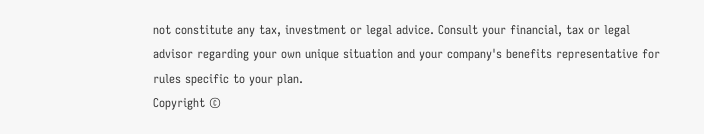not constitute any tax, investment or legal advice. Consult your financial, tax or legal advisor regarding your own unique situation and your company's benefits representative for rules specific to your plan.
Copyright ©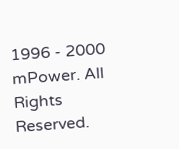1996 - 2000 mPower. All Rights Reserved.